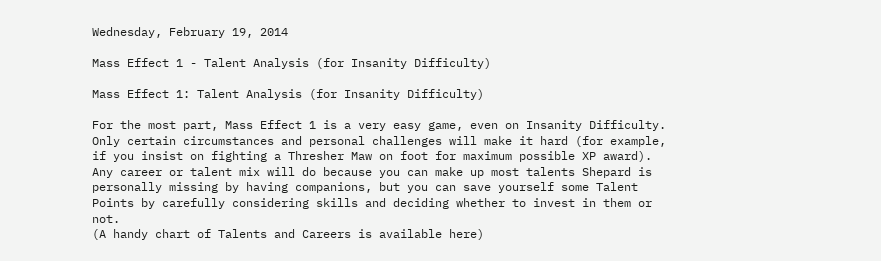Wednesday, February 19, 2014

Mass Effect 1 - Talent Analysis (for Insanity Difficulty)

Mass Effect 1: Talent Analysis (for Insanity Difficulty)

For the most part, Mass Effect 1 is a very easy game, even on Insanity Difficulty. Only certain circumstances and personal challenges will make it hard (for example, if you insist on fighting a Thresher Maw on foot for maximum possible XP award).
Any career or talent mix will do because you can make up most talents Shepard is personally missing by having companions, but you can save yourself some Talent Points by carefully considering skills and deciding whether to invest in them or not.
(A handy chart of Talents and Careers is available here)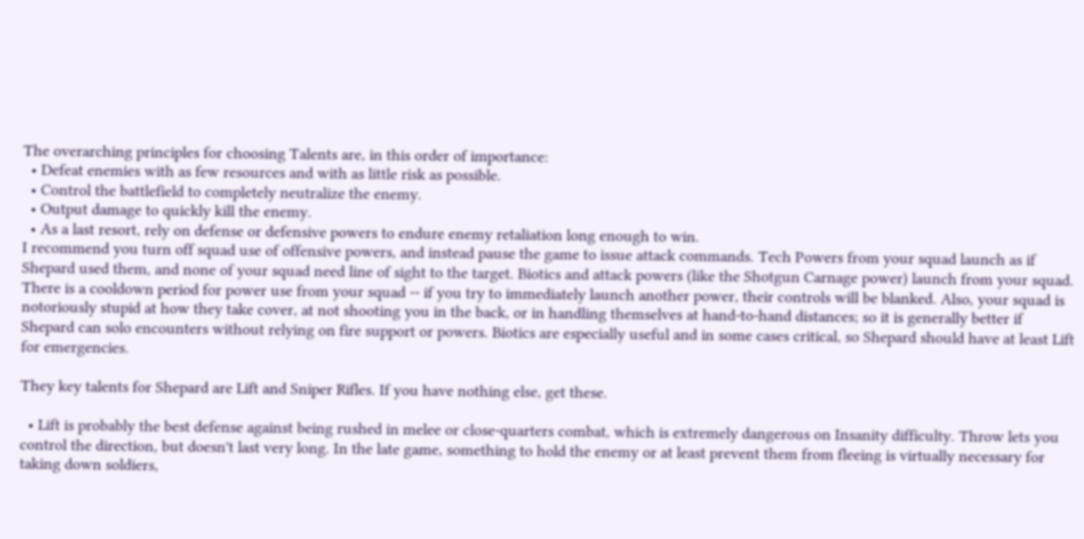The overarching principles for choosing Talents are, in this order of importance:
  • Defeat enemies with as few resources and with as little risk as possible.
  • Control the battlefield to completely neutralize the enemy.
  • Output damage to quickly kill the enemy.
  • As a last resort, rely on defense or defensive powers to endure enemy retaliation long enough to win.
I recommend you turn off squad use of offensive powers, and instead pause the game to issue attack commands. Tech Powers from your squad launch as if Shepard used them, and none of your squad need line of sight to the target. Biotics and attack powers (like the Shotgun Carnage power) launch from your squad.
There is a cooldown period for power use from your squad -- if you try to immediately launch another power, their controls will be blanked. Also, your squad is notoriously stupid at how they take cover, at not shooting you in the back, or in handling themselves at hand-to-hand distances; so it is generally better if Shepard can solo encounters without relying on fire support or powers. Biotics are especially useful and in some cases critical, so Shepard should have at least Lift for emergencies.

They key talents for Shepard are Lift and Sniper Rifles. If you have nothing else, get these.

  • Lift is probably the best defense against being rushed in melee or close-quarters combat, which is extremely dangerous on Insanity difficulty. Throw lets you control the direction, but doesn't last very long. In the late game, something to hold the enemy or at least prevent them from fleeing is virtually necessary for taking down soldiers,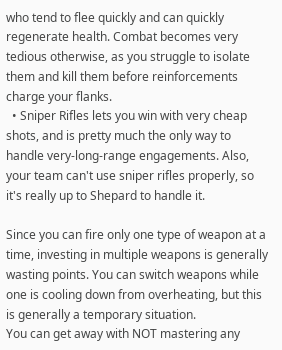who tend to flee quickly and can quickly regenerate health. Combat becomes very tedious otherwise, as you struggle to isolate them and kill them before reinforcements charge your flanks.
  • Sniper Rifles lets you win with very cheap shots, and is pretty much the only way to handle very-long-range engagements. Also, your team can't use sniper rifles properly, so it's really up to Shepard to handle it.

Since you can fire only one type of weapon at a time, investing in multiple weapons is generally wasting points. You can switch weapons while one is cooling down from overheating, but this is generally a temporary situation.
You can get away with NOT mastering any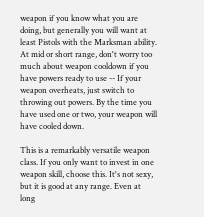weapon if you know what you are doing, but generally you will want at least Pistols with the Marksman ability.
At mid or short range, don't worry too much about weapon cooldown if you have powers ready to use -- If your weapon overheats, just switch to throwing out powers. By the time you have used one or two, your weapon will have cooled down.

This is a remarkably versatile weapon class. If you only want to invest in one weapon skill, choose this. It's not sexy, but it is good at any range. Even at long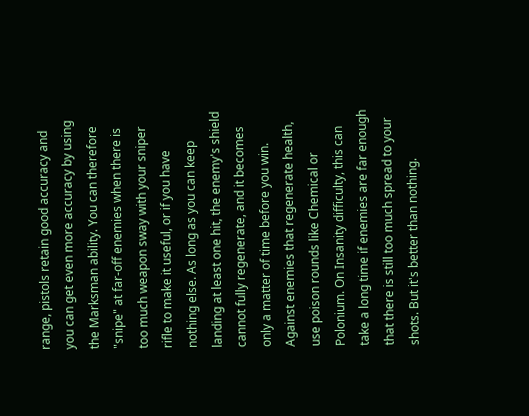range, pistols retain good accuracy and you can get even more accuracy by using the Marksman ability. You can therefore "snipe" at far-off enemies when there is too much weapon sway with your sniper rifle to make it useful, or if you have nothing else. As long as you can keep landing at least one hit, the enemy's shield cannot fully regenerate, and it becomes only a matter of time before you win. Against enemies that regenerate health, use poison rounds like Chemical or Polonium. On Insanity difficulty, this can take a long time if enemies are far enough that there is still too much spread to your shots. But it's better than nothing.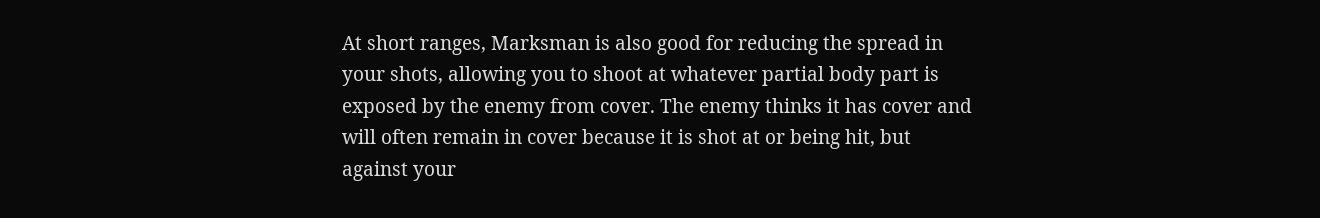At short ranges, Marksman is also good for reducing the spread in your shots, allowing you to shoot at whatever partial body part is exposed by the enemy from cover. The enemy thinks it has cover and will often remain in cover because it is shot at or being hit, but against your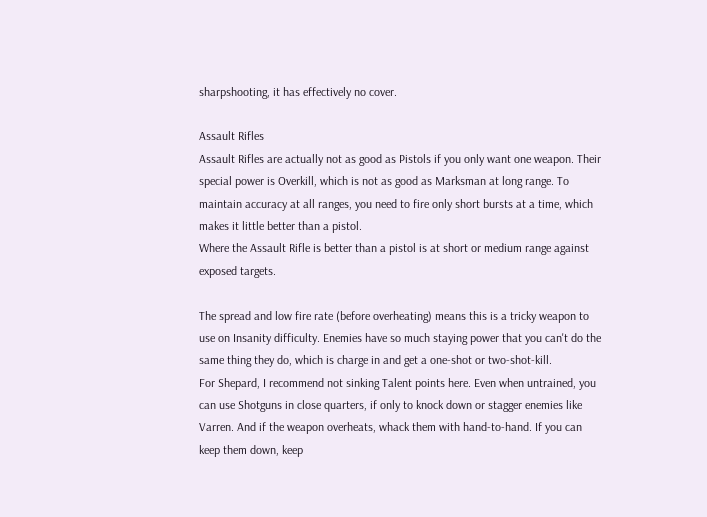sharpshooting, it has effectively no cover.

Assault Rifles
Assault Rifles are actually not as good as Pistols if you only want one weapon. Their special power is Overkill, which is not as good as Marksman at long range. To maintain accuracy at all ranges, you need to fire only short bursts at a time, which makes it little better than a pistol.
Where the Assault Rifle is better than a pistol is at short or medium range against exposed targets.

The spread and low fire rate (before overheating) means this is a tricky weapon to use on Insanity difficulty. Enemies have so much staying power that you can't do the same thing they do, which is charge in and get a one-shot or two-shot-kill.
For Shepard, I recommend not sinking Talent points here. Even when untrained, you can use Shotguns in close quarters, if only to knock down or stagger enemies like Varren. And if the weapon overheats, whack them with hand-to-hand. If you can keep them down, keep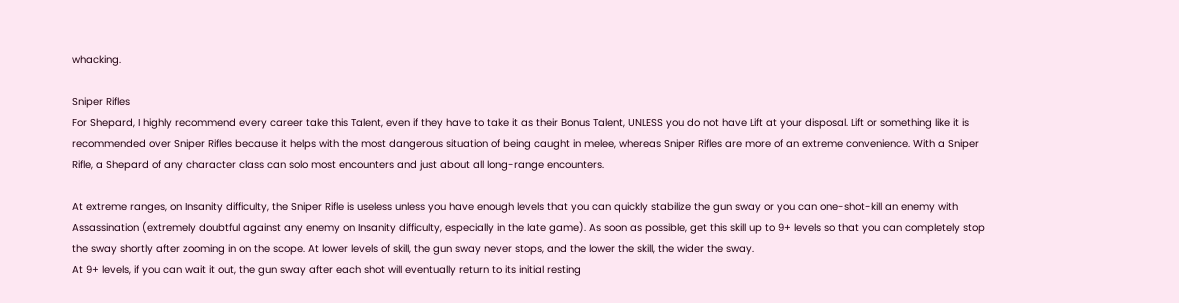whacking.

Sniper Rifles
For Shepard, I highly recommend every career take this Talent, even if they have to take it as their Bonus Talent, UNLESS you do not have Lift at your disposal. Lift or something like it is recommended over Sniper Rifles because it helps with the most dangerous situation of being caught in melee, whereas Sniper Rifles are more of an extreme convenience. With a Sniper Rifle, a Shepard of any character class can solo most encounters and just about all long-range encounters.

At extreme ranges, on Insanity difficulty, the Sniper Rifle is useless unless you have enough levels that you can quickly stabilize the gun sway or you can one-shot-kill an enemy with Assassination (extremely doubtful against any enemy on Insanity difficulty, especially in the late game). As soon as possible, get this skill up to 9+ levels so that you can completely stop the sway shortly after zooming in on the scope. At lower levels of skill, the gun sway never stops, and the lower the skill, the wider the sway.
At 9+ levels, if you can wait it out, the gun sway after each shot will eventually return to its initial resting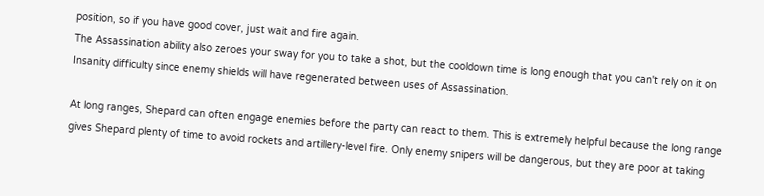position, so if you have good cover, just wait and fire again.
The Assassination ability also zeroes your sway for you to take a shot, but the cooldown time is long enough that you can't rely on it on Insanity difficulty since enemy shields will have regenerated between uses of Assassination.

At long ranges, Shepard can often engage enemies before the party can react to them. This is extremely helpful because the long range gives Shepard plenty of time to avoid rockets and artillery-level fire. Only enemy snipers will be dangerous, but they are poor at taking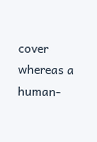cover whereas a human-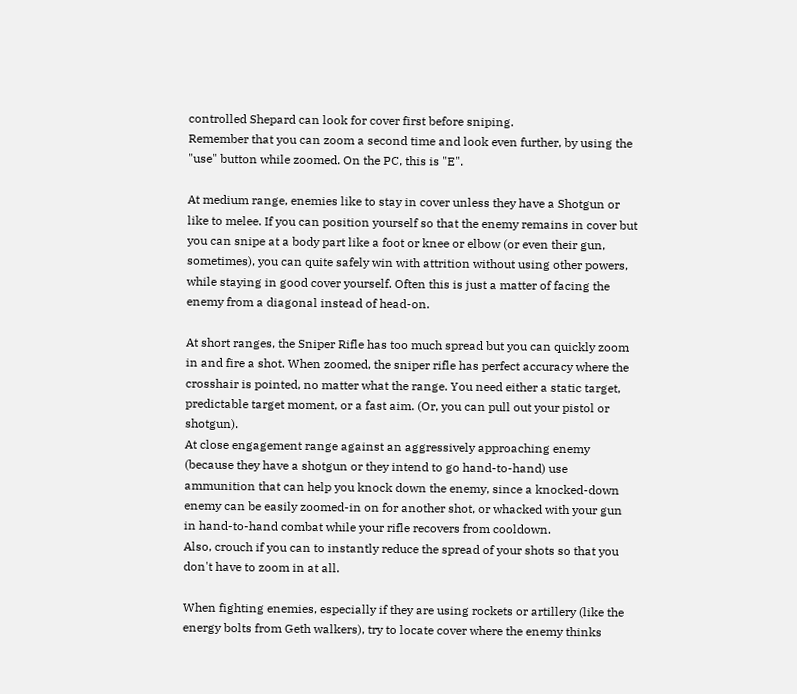controlled Shepard can look for cover first before sniping.
Remember that you can zoom a second time and look even further, by using the "use" button while zoomed. On the PC, this is "E".

At medium range, enemies like to stay in cover unless they have a Shotgun or like to melee. If you can position yourself so that the enemy remains in cover but you can snipe at a body part like a foot or knee or elbow (or even their gun, sometimes), you can quite safely win with attrition without using other powers, while staying in good cover yourself. Often this is just a matter of facing the enemy from a diagonal instead of head-on.

At short ranges, the Sniper Rifle has too much spread but you can quickly zoom in and fire a shot. When zoomed, the sniper rifle has perfect accuracy where the crosshair is pointed, no matter what the range. You need either a static target, predictable target moment, or a fast aim. (Or, you can pull out your pistol or shotgun).
At close engagement range against an aggressively approaching enemy (because they have a shotgun or they intend to go hand-to-hand) use ammunition that can help you knock down the enemy, since a knocked-down enemy can be easily zoomed-in on for another shot, or whacked with your gun in hand-to-hand combat while your rifle recovers from cooldown.
Also, crouch if you can to instantly reduce the spread of your shots so that you don't have to zoom in at all.

When fighting enemies, especially if they are using rockets or artillery (like the energy bolts from Geth walkers), try to locate cover where the enemy thinks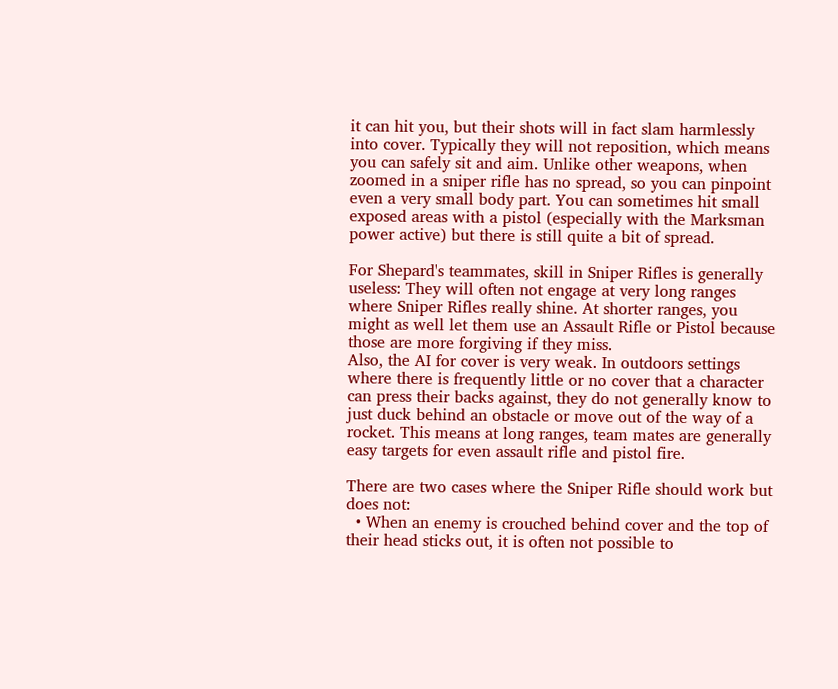it can hit you, but their shots will in fact slam harmlessly into cover. Typically they will not reposition, which means you can safely sit and aim. Unlike other weapons, when zoomed in a sniper rifle has no spread, so you can pinpoint even a very small body part. You can sometimes hit small exposed areas with a pistol (especially with the Marksman power active) but there is still quite a bit of spread.

For Shepard's teammates, skill in Sniper Rifles is generally useless: They will often not engage at very long ranges where Sniper Rifles really shine. At shorter ranges, you might as well let them use an Assault Rifle or Pistol because those are more forgiving if they miss.
Also, the AI for cover is very weak. In outdoors settings where there is frequently little or no cover that a character can press their backs against, they do not generally know to just duck behind an obstacle or move out of the way of a rocket. This means at long ranges, team mates are generally easy targets for even assault rifle and pistol fire.

There are two cases where the Sniper Rifle should work but does not:
  • When an enemy is crouched behind cover and the top of their head sticks out, it is often not possible to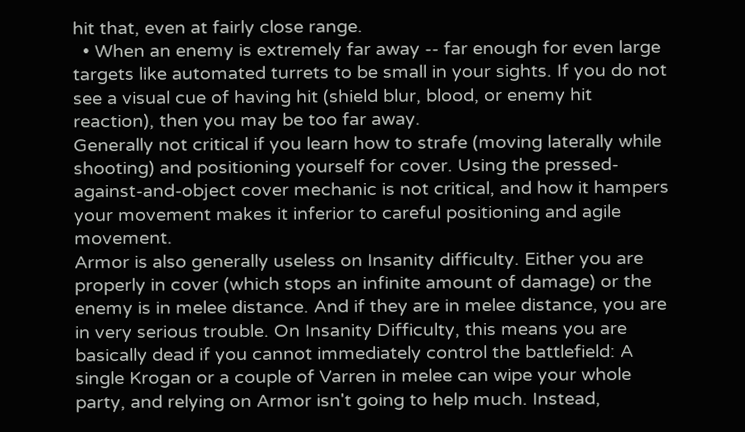hit that, even at fairly close range.
  • When an enemy is extremely far away -- far enough for even large targets like automated turrets to be small in your sights. If you do not see a visual cue of having hit (shield blur, blood, or enemy hit reaction), then you may be too far away.
Generally not critical if you learn how to strafe (moving laterally while shooting) and positioning yourself for cover. Using the pressed-against-and-object cover mechanic is not critical, and how it hampers your movement makes it inferior to careful positioning and agile movement.
Armor is also generally useless on Insanity difficulty. Either you are properly in cover (which stops an infinite amount of damage) or the enemy is in melee distance. And if they are in melee distance, you are in very serious trouble. On Insanity Difficulty, this means you are basically dead if you cannot immediately control the battlefield: A single Krogan or a couple of Varren in melee can wipe your whole party, and relying on Armor isn't going to help much. Instead,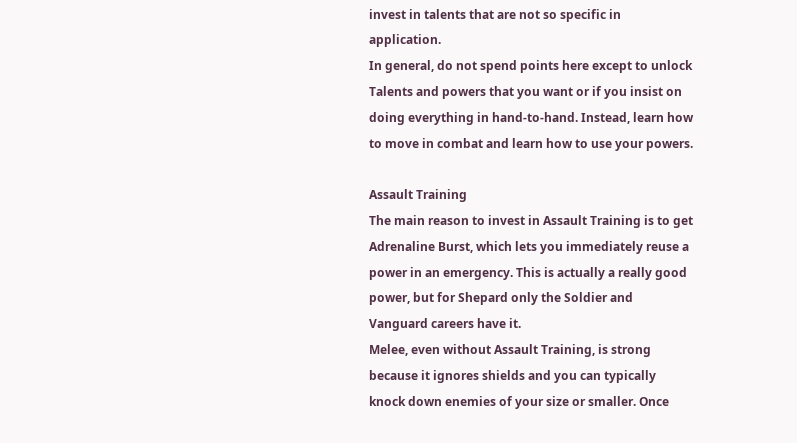invest in talents that are not so specific in application.
In general, do not spend points here except to unlock Talents and powers that you want or if you insist on doing everything in hand-to-hand. Instead, learn how to move in combat and learn how to use your powers.

Assault Training
The main reason to invest in Assault Training is to get Adrenaline Burst, which lets you immediately reuse a power in an emergency. This is actually a really good power, but for Shepard only the Soldier and Vanguard careers have it.
Melee, even without Assault Training, is strong because it ignores shields and you can typically knock down enemies of your size or smaller. Once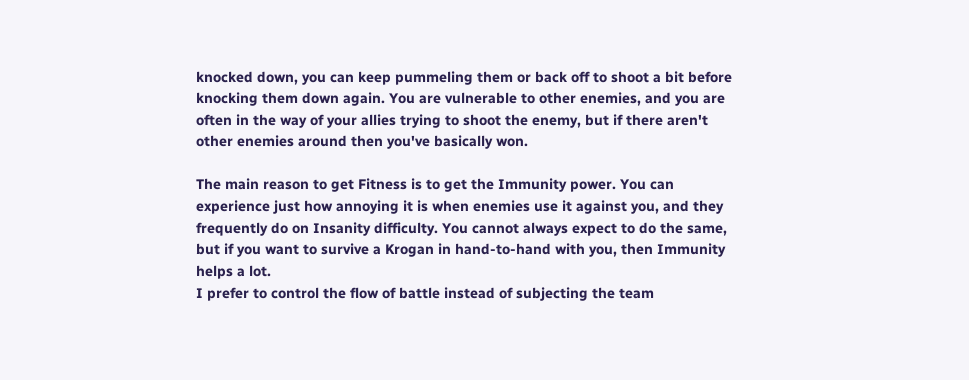knocked down, you can keep pummeling them or back off to shoot a bit before knocking them down again. You are vulnerable to other enemies, and you are often in the way of your allies trying to shoot the enemy, but if there aren't other enemies around then you've basically won.

The main reason to get Fitness is to get the Immunity power. You can experience just how annoying it is when enemies use it against you, and they frequently do on Insanity difficulty. You cannot always expect to do the same, but if you want to survive a Krogan in hand-to-hand with you, then Immunity helps a lot.
I prefer to control the flow of battle instead of subjecting the team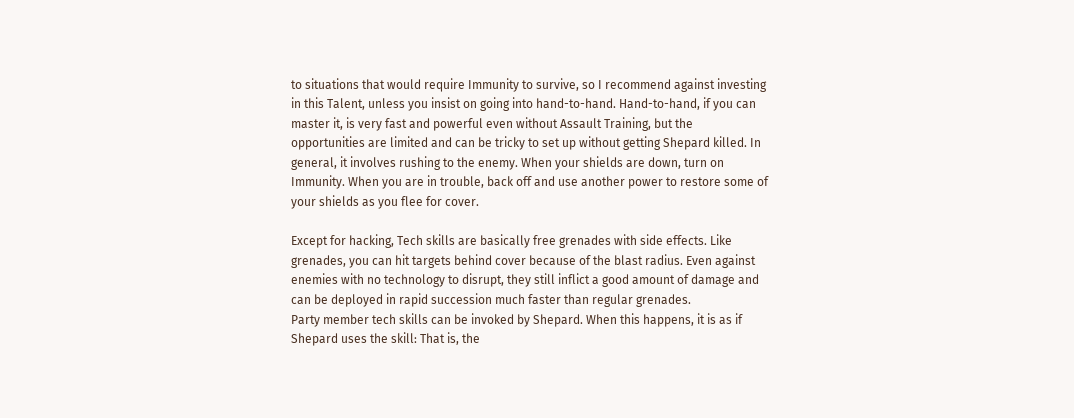to situations that would require Immunity to survive, so I recommend against investing in this Talent, unless you insist on going into hand-to-hand. Hand-to-hand, if you can master it, is very fast and powerful even without Assault Training, but the opportunities are limited and can be tricky to set up without getting Shepard killed. In general, it involves rushing to the enemy. When your shields are down, turn on Immunity. When you are in trouble, back off and use another power to restore some of your shields as you flee for cover.

Except for hacking, Tech skills are basically free grenades with side effects. Like grenades, you can hit targets behind cover because of the blast radius. Even against enemies with no technology to disrupt, they still inflict a good amount of damage and can be deployed in rapid succession much faster than regular grenades.
Party member tech skills can be invoked by Shepard. When this happens, it is as if Shepard uses the skill: That is, the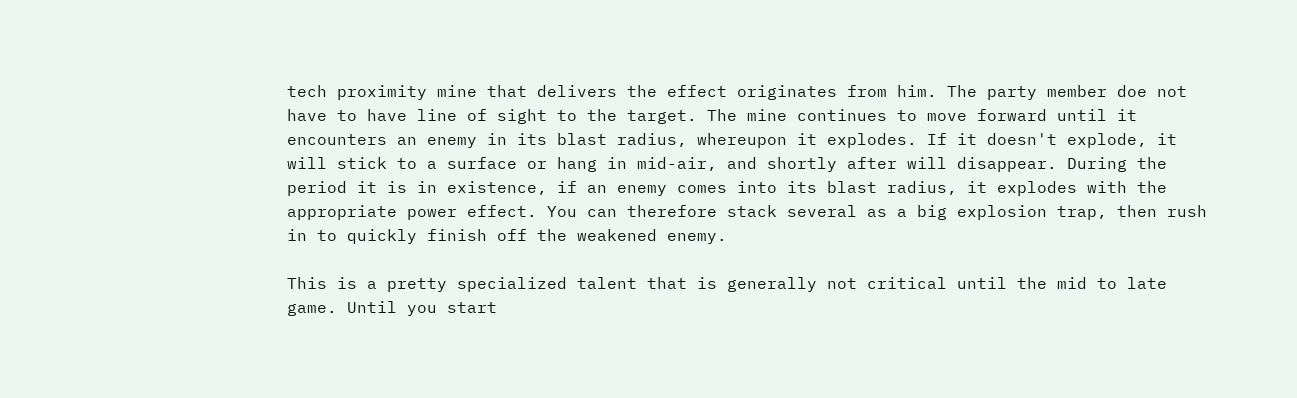tech proximity mine that delivers the effect originates from him. The party member doe not have to have line of sight to the target. The mine continues to move forward until it encounters an enemy in its blast radius, whereupon it explodes. If it doesn't explode, it will stick to a surface or hang in mid-air, and shortly after will disappear. During the period it is in existence, if an enemy comes into its blast radius, it explodes with the appropriate power effect. You can therefore stack several as a big explosion trap, then rush in to quickly finish off the weakened enemy.

This is a pretty specialized talent that is generally not critical until the mid to late game. Until you start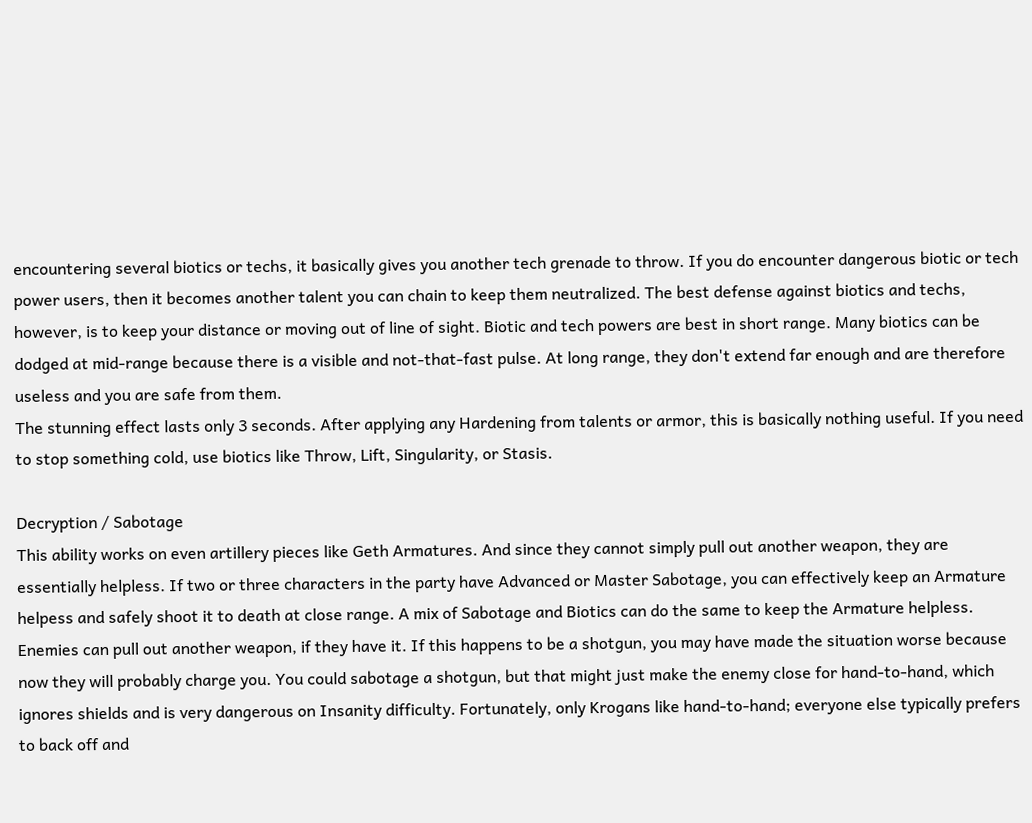encountering several biotics or techs, it basically gives you another tech grenade to throw. If you do encounter dangerous biotic or tech power users, then it becomes another talent you can chain to keep them neutralized. The best defense against biotics and techs, however, is to keep your distance or moving out of line of sight. Biotic and tech powers are best in short range. Many biotics can be dodged at mid-range because there is a visible and not-that-fast pulse. At long range, they don't extend far enough and are therefore useless and you are safe from them.
The stunning effect lasts only 3 seconds. After applying any Hardening from talents or armor, this is basically nothing useful. If you need to stop something cold, use biotics like Throw, Lift, Singularity, or Stasis.

Decryption / Sabotage
This ability works on even artillery pieces like Geth Armatures. And since they cannot simply pull out another weapon, they are essentially helpless. If two or three characters in the party have Advanced or Master Sabotage, you can effectively keep an Armature helpess and safely shoot it to death at close range. A mix of Sabotage and Biotics can do the same to keep the Armature helpless.
Enemies can pull out another weapon, if they have it. If this happens to be a shotgun, you may have made the situation worse because now they will probably charge you. You could sabotage a shotgun, but that might just make the enemy close for hand-to-hand, which ignores shields and is very dangerous on Insanity difficulty. Fortunately, only Krogans like hand-to-hand; everyone else typically prefers to back off and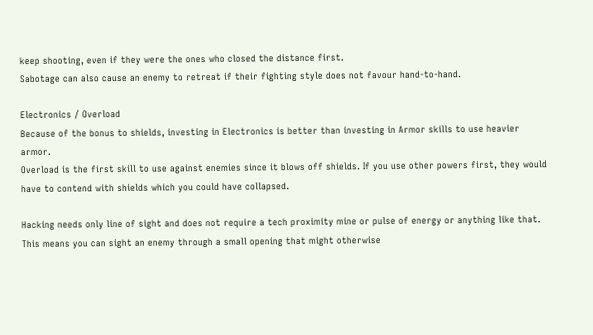keep shooting, even if they were the ones who closed the distance first.
Sabotage can also cause an enemy to retreat if their fighting style does not favour hand-to-hand.

Electronics / Overload
Because of the bonus to shields, investing in Electronics is better than investing in Armor skills to use heavier armor.
Overload is the first skill to use against enemies since it blows off shields. If you use other powers first, they would have to contend with shields which you could have collapsed.

Hacking needs only line of sight and does not require a tech proximity mine or pulse of energy or anything like that. This means you can sight an enemy through a small opening that might otherwise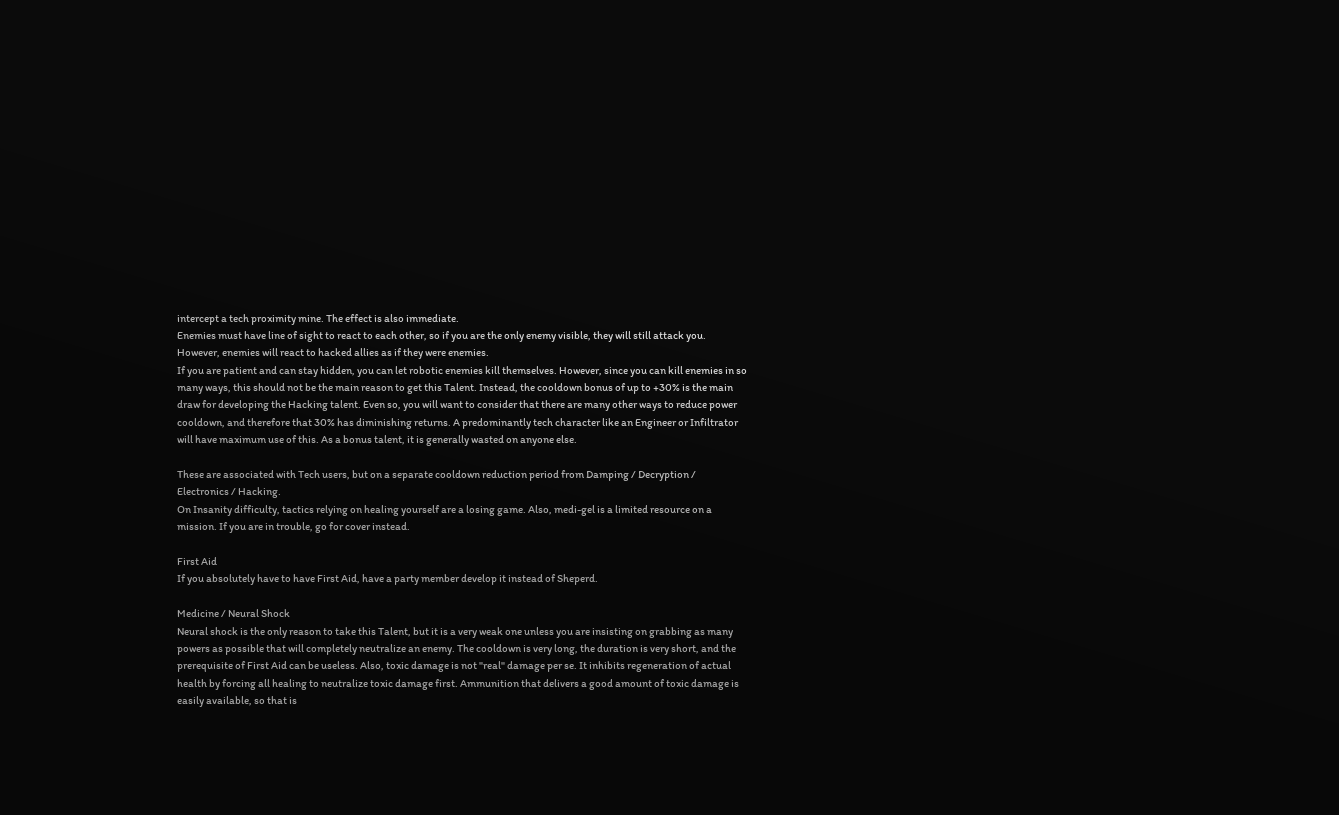intercept a tech proximity mine. The effect is also immediate.
Enemies must have line of sight to react to each other, so if you are the only enemy visible, they will still attack you. However, enemies will react to hacked allies as if they were enemies.
If you are patient and can stay hidden, you can let robotic enemies kill themselves. However, since you can kill enemies in so many ways, this should not be the main reason to get this Talent. Instead, the cooldown bonus of up to +30% is the main draw for developing the Hacking talent. Even so, you will want to consider that there are many other ways to reduce power cooldown, and therefore that 30% has diminishing returns. A predominantly tech character like an Engineer or Infiltrator will have maximum use of this. As a bonus talent, it is generally wasted on anyone else.

These are associated with Tech users, but on a separate cooldown reduction period from Damping / Decryption / Electronics / Hacking.
On Insanity difficulty, tactics relying on healing yourself are a losing game. Also, medi-gel is a limited resource on a mission. If you are in trouble, go for cover instead.

First Aid
If you absolutely have to have First Aid, have a party member develop it instead of Sheperd.

Medicine / Neural Shock
Neural shock is the only reason to take this Talent, but it is a very weak one unless you are insisting on grabbing as many powers as possible that will completely neutralize an enemy. The cooldown is very long, the duration is very short, and the prerequisite of First Aid can be useless. Also, toxic damage is not "real" damage per se. It inhibits regeneration of actual health by forcing all healing to neutralize toxic damage first. Ammunition that delivers a good amount of toxic damage is easily available, so that is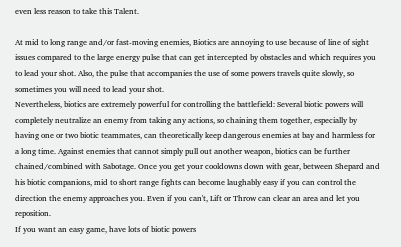even less reason to take this Talent.

At mid to long range and/or fast-moving enemies, Biotics are annoying to use because of line of sight issues compared to the large energy pulse that can get intercepted by obstacles and which requires you to lead your shot. Also, the pulse that accompanies the use of some powers travels quite slowly, so sometimes you will need to lead your shot.
Nevertheless, biotics are extremely powerful for controlling the battlefield: Several biotic powers will completely neutralize an enemy from taking any actions, so chaining them together, especially by having one or two biotic teammates, can theoretically keep dangerous enemies at bay and harmless for a long time. Against enemies that cannot simply pull out another weapon, biotics can be further chained/combined with Sabotage. Once you get your cooldowns down with gear, between Shepard and his biotic companions, mid to short range fights can become laughably easy if you can control the direction the enemy approaches you. Even if you can't, Lift or Throw can clear an area and let you reposition.
If you want an easy game, have lots of biotic powers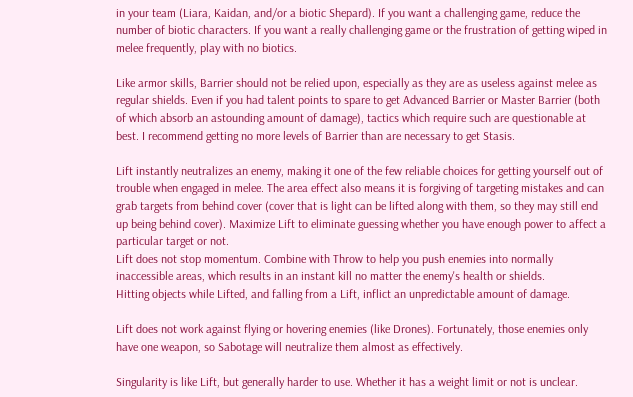in your team (Liara, Kaidan, and/or a biotic Shepard). If you want a challenging game, reduce the number of biotic characters. If you want a really challenging game or the frustration of getting wiped in melee frequently, play with no biotics.

Like armor skills, Barrier should not be relied upon, especially as they are as useless against melee as regular shields. Even if you had talent points to spare to get Advanced Barrier or Master Barrier (both of which absorb an astounding amount of damage), tactics which require such are questionable at best. I recommend getting no more levels of Barrier than are necessary to get Stasis.

Lift instantly neutralizes an enemy, making it one of the few reliable choices for getting yourself out of trouble when engaged in melee. The area effect also means it is forgiving of targeting mistakes and can grab targets from behind cover (cover that is light can be lifted along with them, so they may still end up being behind cover). Maximize Lift to eliminate guessing whether you have enough power to affect a particular target or not.
Lift does not stop momentum. Combine with Throw to help you push enemies into normally inaccessible areas, which results in an instant kill no matter the enemy's health or shields.
Hitting objects while Lifted, and falling from a Lift, inflict an unpredictable amount of damage.

Lift does not work against flying or hovering enemies (like Drones). Fortunately, those enemies only have one weapon, so Sabotage will neutralize them almost as effectively.

Singularity is like Lift, but generally harder to use. Whether it has a weight limit or not is unclear.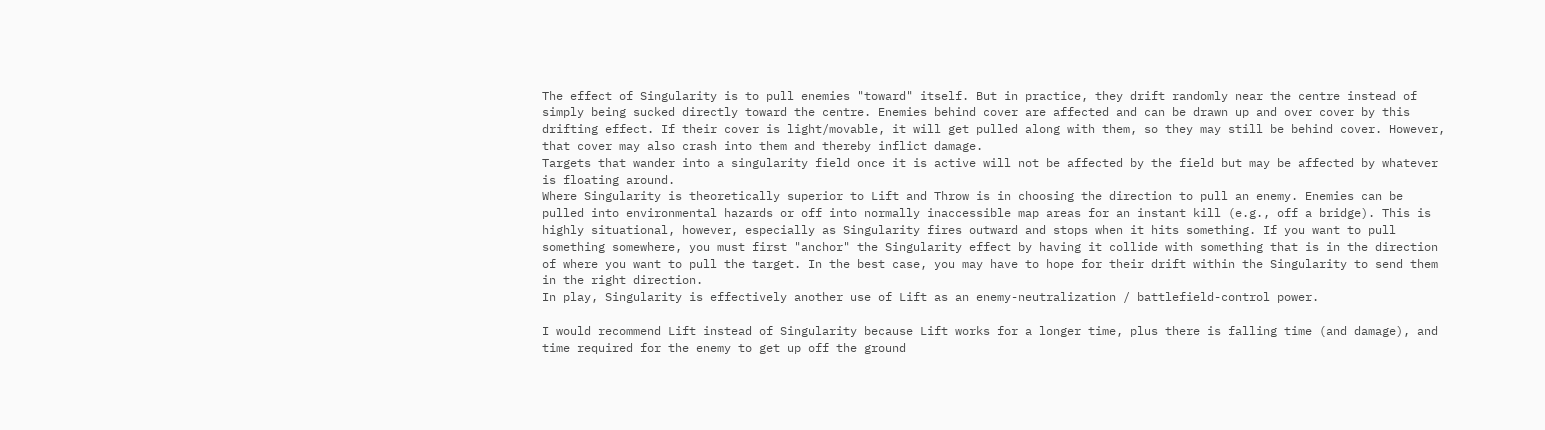The effect of Singularity is to pull enemies "toward" itself. But in practice, they drift randomly near the centre instead of simply being sucked directly toward the centre. Enemies behind cover are affected and can be drawn up and over cover by this drifting effect. If their cover is light/movable, it will get pulled along with them, so they may still be behind cover. However, that cover may also crash into them and thereby inflict damage.
Targets that wander into a singularity field once it is active will not be affected by the field but may be affected by whatever is floating around.
Where Singularity is theoretically superior to Lift and Throw is in choosing the direction to pull an enemy. Enemies can be pulled into environmental hazards or off into normally inaccessible map areas for an instant kill (e.g., off a bridge). This is highly situational, however, especially as Singularity fires outward and stops when it hits something. If you want to pull something somewhere, you must first "anchor" the Singularity effect by having it collide with something that is in the direction of where you want to pull the target. In the best case, you may have to hope for their drift within the Singularity to send them in the right direction.
In play, Singularity is effectively another use of Lift as an enemy-neutralization / battlefield-control power.

I would recommend Lift instead of Singularity because Lift works for a longer time, plus there is falling time (and damage), and time required for the enemy to get up off the ground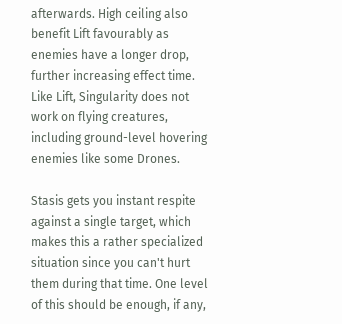afterwards. High ceiling also benefit Lift favourably as enemies have a longer drop, further increasing effect time.
Like Lift, Singularity does not work on flying creatures, including ground-level hovering enemies like some Drones.

Stasis gets you instant respite against a single target, which makes this a rather specialized situation since you can't hurt them during that time. One level of this should be enough, if any,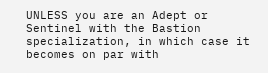UNLESS you are an Adept or Sentinel with the Bastion specialization, in which case it becomes on par with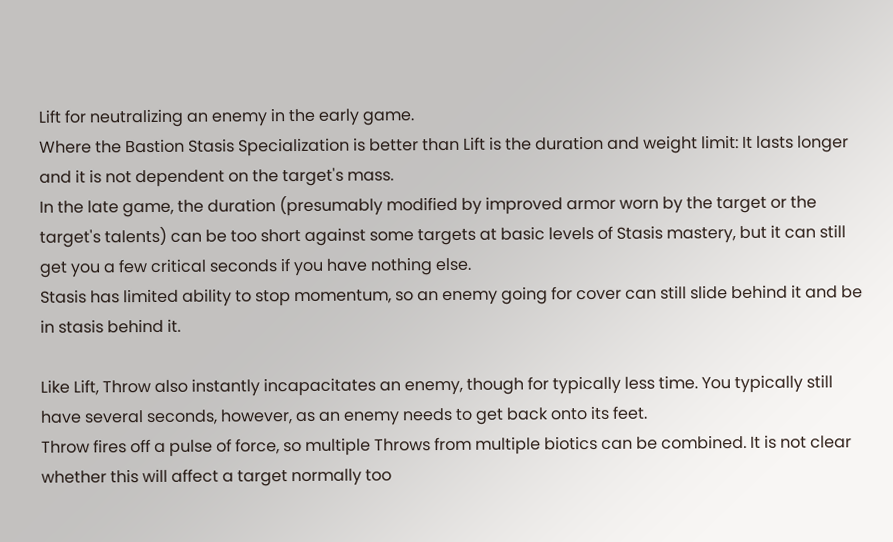Lift for neutralizing an enemy in the early game.
Where the Bastion Stasis Specialization is better than Lift is the duration and weight limit: It lasts longer and it is not dependent on the target's mass.
In the late game, the duration (presumably modified by improved armor worn by the target or the target's talents) can be too short against some targets at basic levels of Stasis mastery, but it can still get you a few critical seconds if you have nothing else.
Stasis has limited ability to stop momentum, so an enemy going for cover can still slide behind it and be in stasis behind it.

Like Lift, Throw also instantly incapacitates an enemy, though for typically less time. You typically still have several seconds, however, as an enemy needs to get back onto its feet.
Throw fires off a pulse of force, so multiple Throws from multiple biotics can be combined. It is not clear whether this will affect a target normally too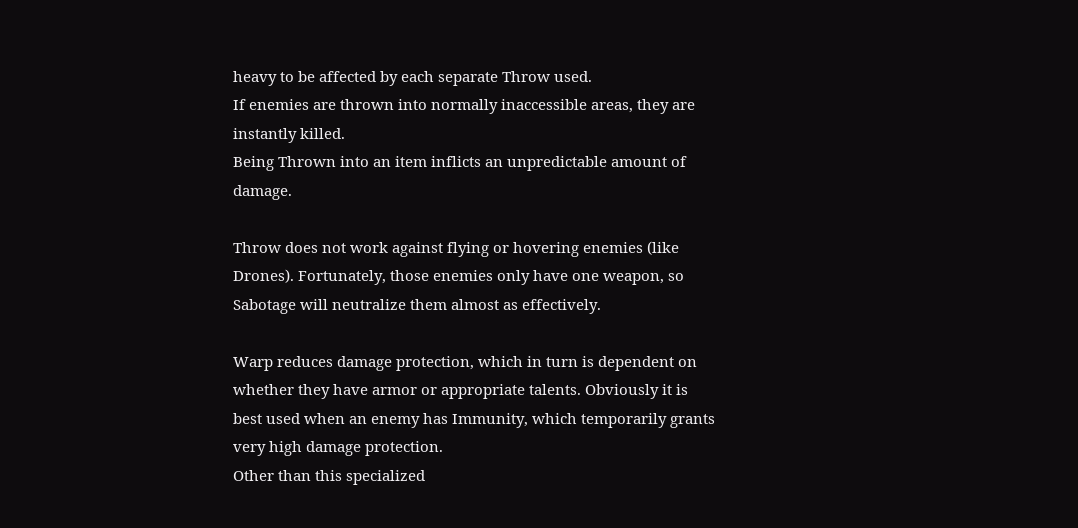heavy to be affected by each separate Throw used.
If enemies are thrown into normally inaccessible areas, they are instantly killed.
Being Thrown into an item inflicts an unpredictable amount of damage.

Throw does not work against flying or hovering enemies (like Drones). Fortunately, those enemies only have one weapon, so Sabotage will neutralize them almost as effectively.

Warp reduces damage protection, which in turn is dependent on whether they have armor or appropriate talents. Obviously it is best used when an enemy has Immunity, which temporarily grants very high damage protection.
Other than this specialized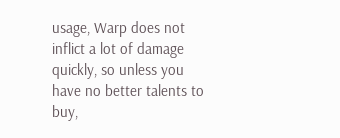usage, Warp does not inflict a lot of damage quickly, so unless you have no better talents to buy,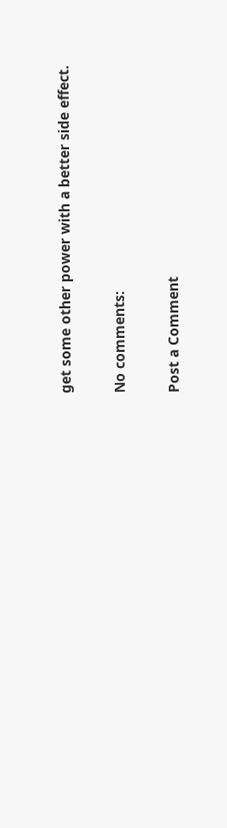get some other power with a better side effect.

No comments:

Post a Comment